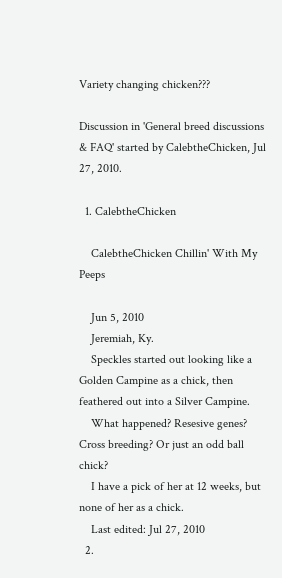Variety changing chicken???

Discussion in 'General breed discussions & FAQ' started by CalebtheChicken, Jul 27, 2010.

  1. CalebtheChicken

    CalebtheChicken Chillin' With My Peeps

    Jun 5, 2010
    Jeremiah, Ky.
    Speckles started out looking like a Golden Campine as a chick, then feathered out into a Silver Campine.
    What happened? Resesive genes? Cross breeding? Or just an odd ball chick?
    I have a pick of her at 12 weeks, but none of her as a chick.
    Last edited: Jul 27, 2010
  2.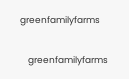greenfamilyfarms

    greenfamilyfarms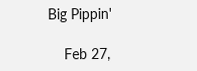Big Pippin'

    Feb 27,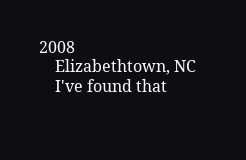2008
    Elizabethtown, NC
    I've found that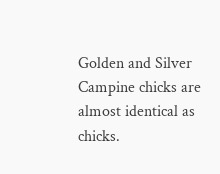Golden and Silver Campine chicks are almost identical as chicks.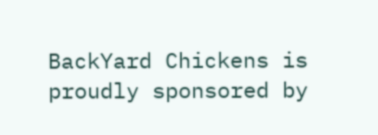BackYard Chickens is proudly sponsored by